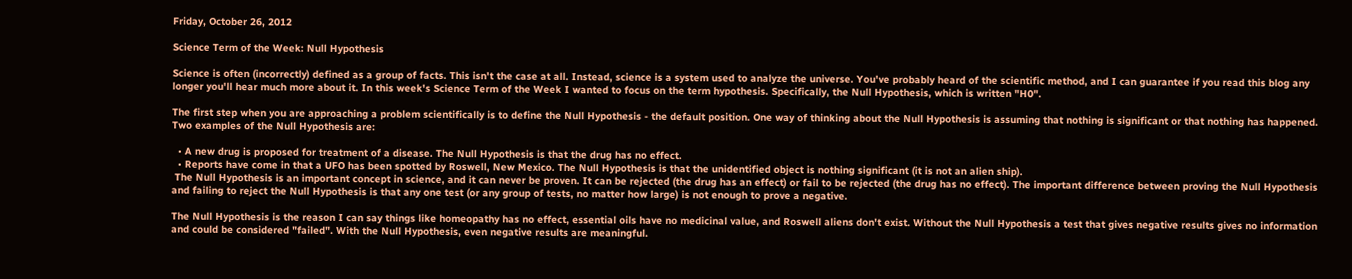Friday, October 26, 2012

Science Term of the Week: Null Hypothesis

Science is often (incorrectly) defined as a group of facts. This isn't the case at all. Instead, science is a system used to analyze the universe. You've probably heard of the scientific method, and I can guarantee if you read this blog any longer you'll hear much more about it. In this week's Science Term of the Week I wanted to focus on the term hypothesis. Specifically, the Null Hypothesis, which is written "H0".

The first step when you are approaching a problem scientifically is to define the Null Hypothesis - the default position. One way of thinking about the Null Hypothesis is assuming that nothing is significant or that nothing has happened. Two examples of the Null Hypothesis are:

  • A new drug is proposed for treatment of a disease. The Null Hypothesis is that the drug has no effect.
  • Reports have come in that a UFO has been spotted by Roswell, New Mexico. The Null Hypothesis is that the unidentified object is nothing significant (it is not an alien ship).
 The Null Hypothesis is an important concept in science, and it can never be proven. It can be rejected (the drug has an effect) or fail to be rejected (the drug has no effect). The important difference between proving the Null Hypothesis and failing to reject the Null Hypothesis is that any one test (or any group of tests, no matter how large) is not enough to prove a negative.

The Null Hypothesis is the reason I can say things like homeopathy has no effect, essential oils have no medicinal value, and Roswell aliens don't exist. Without the Null Hypothesis a test that gives negative results gives no information and could be considered "failed". With the Null Hypothesis, even negative results are meaningful.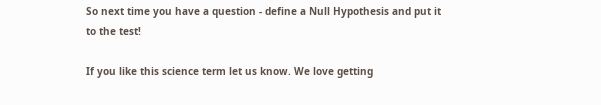So next time you have a question - define a Null Hypothesis and put it to the test!

If you like this science term let us know. We love getting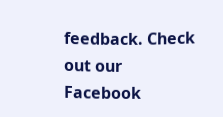feedback. Check out our Facebook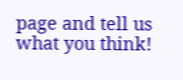page and tell us what you think!